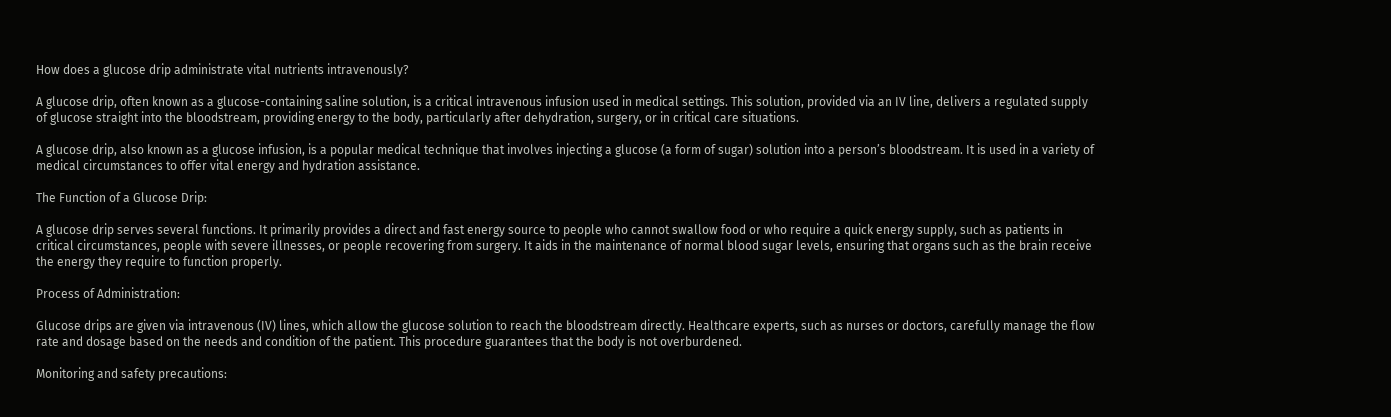How does a glucose drip administrate vital nutrients intravenously?

A glucose drip, often known as a glucose-containing saline solution, is a critical intravenous infusion used in medical settings. This solution, provided via an IV line, delivers a regulated supply of glucose straight into the bloodstream, providing energy to the body, particularly after dehydration, surgery, or in critical care situations.

A glucose drip, also known as a glucose infusion, is a popular medical technique that involves injecting a glucose (a form of sugar) solution into a person’s bloodstream. It is used in a variety of medical circumstances to offer vital energy and hydration assistance.

The Function of a Glucose Drip:

A glucose drip serves several functions. It primarily provides a direct and fast energy source to people who cannot swallow food or who require a quick energy supply, such as patients in critical circumstances, people with severe illnesses, or people recovering from surgery. It aids in the maintenance of normal blood sugar levels, ensuring that organs such as the brain receive the energy they require to function properly.

Process of Administration:

Glucose drips are given via intravenous (IV) lines, which allow the glucose solution to reach the bloodstream directly. Healthcare experts, such as nurses or doctors, carefully manage the flow rate and dosage based on the needs and condition of the patient. This procedure guarantees that the body is not overburdened.

Monitoring and safety precautions: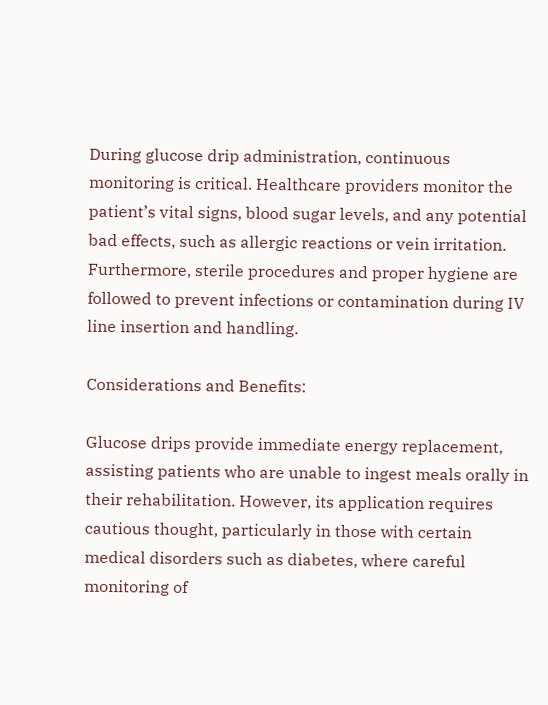During glucose drip administration, continuous monitoring is critical. Healthcare providers monitor the patient’s vital signs, blood sugar levels, and any potential bad effects, such as allergic reactions or vein irritation. Furthermore, sterile procedures and proper hygiene are followed to prevent infections or contamination during IV line insertion and handling.

Considerations and Benefits:

Glucose drips provide immediate energy replacement, assisting patients who are unable to ingest meals orally in their rehabilitation. However, its application requires cautious thought, particularly in those with certain medical disorders such as diabetes, where careful monitoring of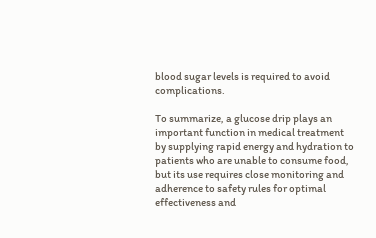blood sugar levels is required to avoid complications.

To summarize, a glucose drip plays an important function in medical treatment by supplying rapid energy and hydration to patients who are unable to consume food, but its use requires close monitoring and adherence to safety rules for optimal effectiveness and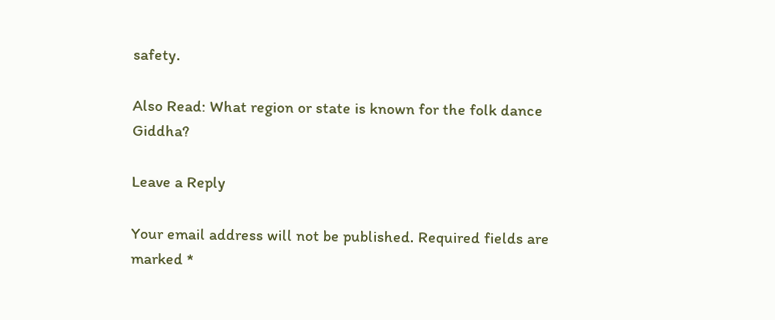safety.

Also Read: What region or state is known for the folk dance Giddha?

Leave a Reply

Your email address will not be published. Required fields are marked *